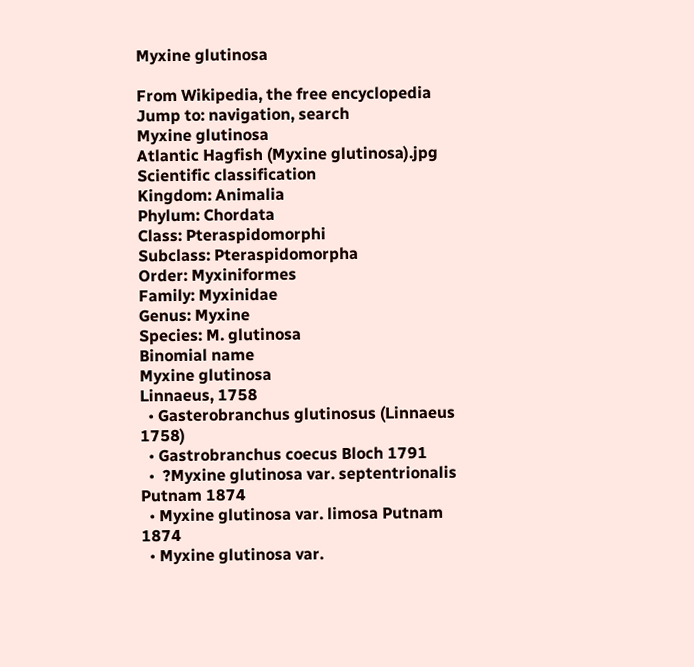Myxine glutinosa

From Wikipedia, the free encyclopedia
Jump to: navigation, search
Myxine glutinosa
Atlantic Hagfish (Myxine glutinosa).jpg
Scientific classification
Kingdom: Animalia
Phylum: Chordata
Class: Pteraspidomorphi
Subclass: Pteraspidomorpha
Order: Myxiniformes
Family: Myxinidae
Genus: Myxine
Species: M. glutinosa
Binomial name
Myxine glutinosa
Linnaeus, 1758
  • Gasterobranchus glutinosus (Linnaeus 1758)
  • Gastrobranchus coecus Bloch 1791
  •  ?Myxine glutinosa var. septentrionalis Putnam 1874
  • Myxine glutinosa var. limosa Putnam 1874
  • Myxine glutinosa var.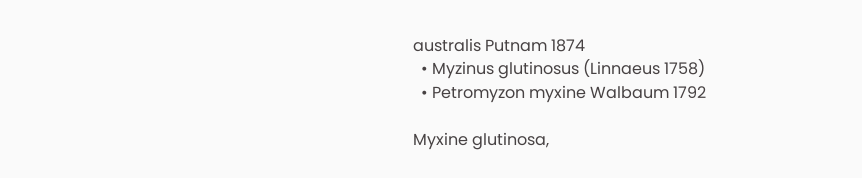australis Putnam 1874
  • Myzinus glutinosus (Linnaeus 1758)
  • Petromyzon myxine Walbaum 1792

Myxine glutinosa,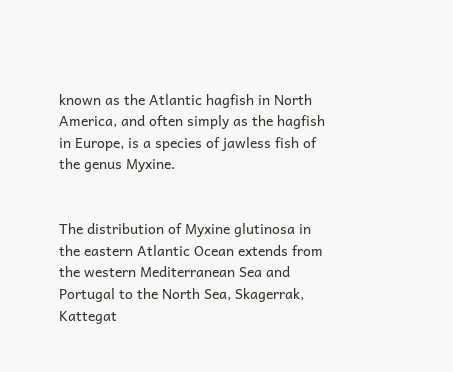known as the Atlantic hagfish in North America, and often simply as the hagfish in Europe, is a species of jawless fish of the genus Myxine.


The distribution of Myxine glutinosa in the eastern Atlantic Ocean extends from the western Mediterranean Sea and Portugal to the North Sea, Skagerrak, Kattegat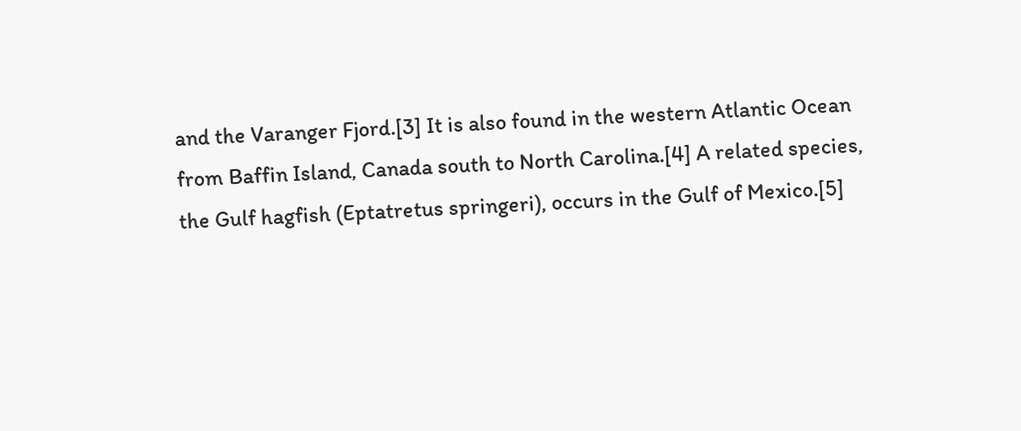and the Varanger Fjord.[3] It is also found in the western Atlantic Ocean from Baffin Island, Canada south to North Carolina.[4] A related species, the Gulf hagfish (Eptatretus springeri), occurs in the Gulf of Mexico.[5]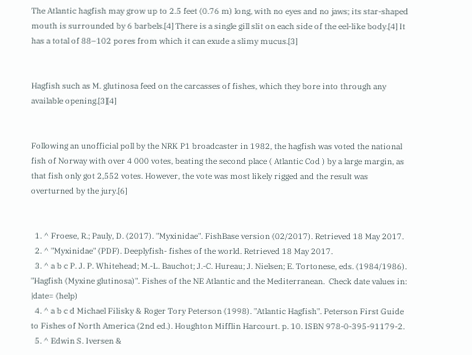The Atlantic hagfish may grow up to 2.5 feet (0.76 m) long, with no eyes and no jaws; its star-shaped mouth is surrounded by 6 barbels.[4] There is a single gill slit on each side of the eel-like body.[4] It has a total of 88–102 pores from which it can exude a slimy mucus.[3]


Hagfish such as M. glutinosa feed on the carcasses of fishes, which they bore into through any available opening.[3][4]


Following an unofficial poll by the NRK P1 broadcaster in 1982, the hagfish was voted the national fish of Norway with over 4 000 votes, beating the second place ( Atlantic Cod ) by a large margin, as that fish only got 2,552 votes. However, the vote was most likely rigged and the result was overturned by the jury.[6]


  1. ^ Froese, R.; Pauly, D. (2017). "Myxinidae". FishBase version (02/2017). Retrieved 18 May 2017.
  2. ^ "Myxinidae" (PDF). Deeplyfish- fishes of the world. Retrieved 18 May 2017.
  3. ^ a b c P. J. P. Whitehead; M.-L. Bauchot; J.-C. Hureau; J. Nielsen; E. Tortonese, eds. (1984/1986). "Hagfish (Myxine glutinosa)". Fishes of the NE Atlantic and the Mediterranean.  Check date values in: |date= (help)
  4. ^ a b c d Michael Filisky & Roger Tory Peterson (1998). "Atlantic Hagfish". Peterson First Guide to Fishes of North America (2nd ed.). Houghton Mifflin Harcourt. p. 10. ISBN 978-0-395-91179-2.
  5. ^ Edwin S. Iversen &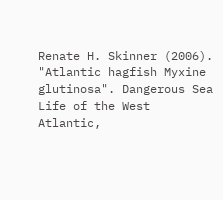Renate H. Skinner (2006). "Atlantic hagfish Myxine glutinosa". Dangerous Sea Life of the West Atlantic,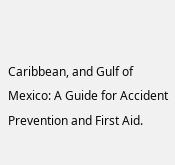Caribbean, and Gulf of Mexico: A Guide for Accident Prevention and First Aid.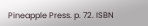Pineapple Press. p. 72. ISBN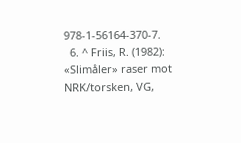978-1-56164-370-7.
  6. ^ Friis, R. (1982): «Slimåler» raser mot NRK/torsken, VG,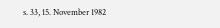s. 33, 15. November 1982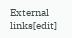External links[edit]